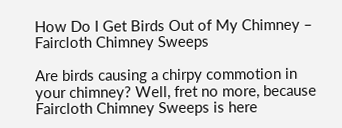How Do I Get Birds Out of My Chimney – Faircloth Chimney Sweeps

Are birds causing a chirpy commotion in your chimney? Well, fret no more, because Faircloth Chimney Sweeps is here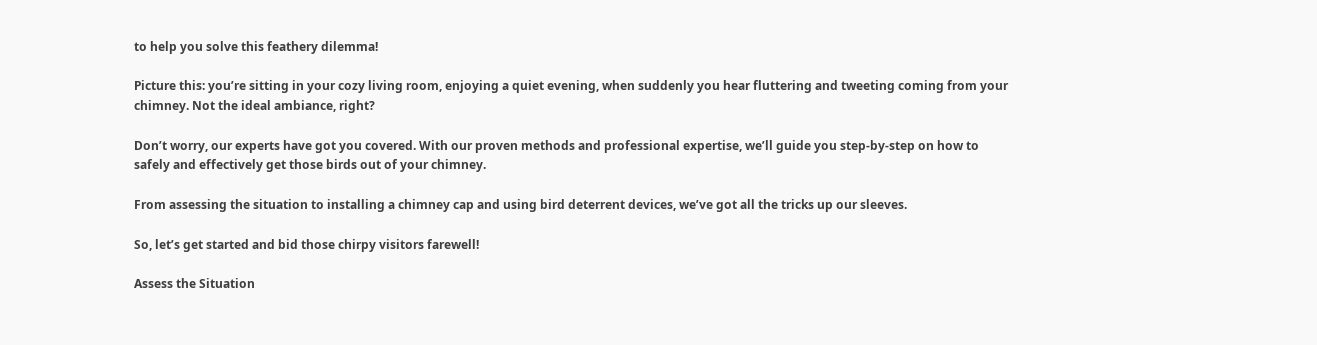to help you solve this feathery dilemma!

Picture this: you’re sitting in your cozy living room, enjoying a quiet evening, when suddenly you hear fluttering and tweeting coming from your chimney. Not the ideal ambiance, right?

Don’t worry, our experts have got you covered. With our proven methods and professional expertise, we’ll guide you step-by-step on how to safely and effectively get those birds out of your chimney.

From assessing the situation to installing a chimney cap and using bird deterrent devices, we’ve got all the tricks up our sleeves.

So, let’s get started and bid those chirpy visitors farewell!

Assess the Situation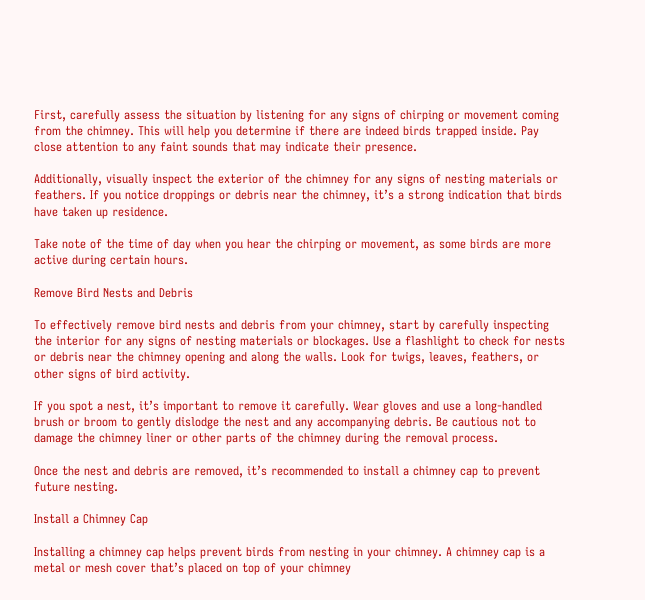First, carefully assess the situation by listening for any signs of chirping or movement coming from the chimney. This will help you determine if there are indeed birds trapped inside. Pay close attention to any faint sounds that may indicate their presence.

Additionally, visually inspect the exterior of the chimney for any signs of nesting materials or feathers. If you notice droppings or debris near the chimney, it’s a strong indication that birds have taken up residence.

Take note of the time of day when you hear the chirping or movement, as some birds are more active during certain hours.

Remove Bird Nests and Debris

To effectively remove bird nests and debris from your chimney, start by carefully inspecting the interior for any signs of nesting materials or blockages. Use a flashlight to check for nests or debris near the chimney opening and along the walls. Look for twigs, leaves, feathers, or other signs of bird activity.

If you spot a nest, it’s important to remove it carefully. Wear gloves and use a long-handled brush or broom to gently dislodge the nest and any accompanying debris. Be cautious not to damage the chimney liner or other parts of the chimney during the removal process.

Once the nest and debris are removed, it’s recommended to install a chimney cap to prevent future nesting.

Install a Chimney Cap

Installing a chimney cap helps prevent birds from nesting in your chimney. A chimney cap is a metal or mesh cover that’s placed on top of your chimney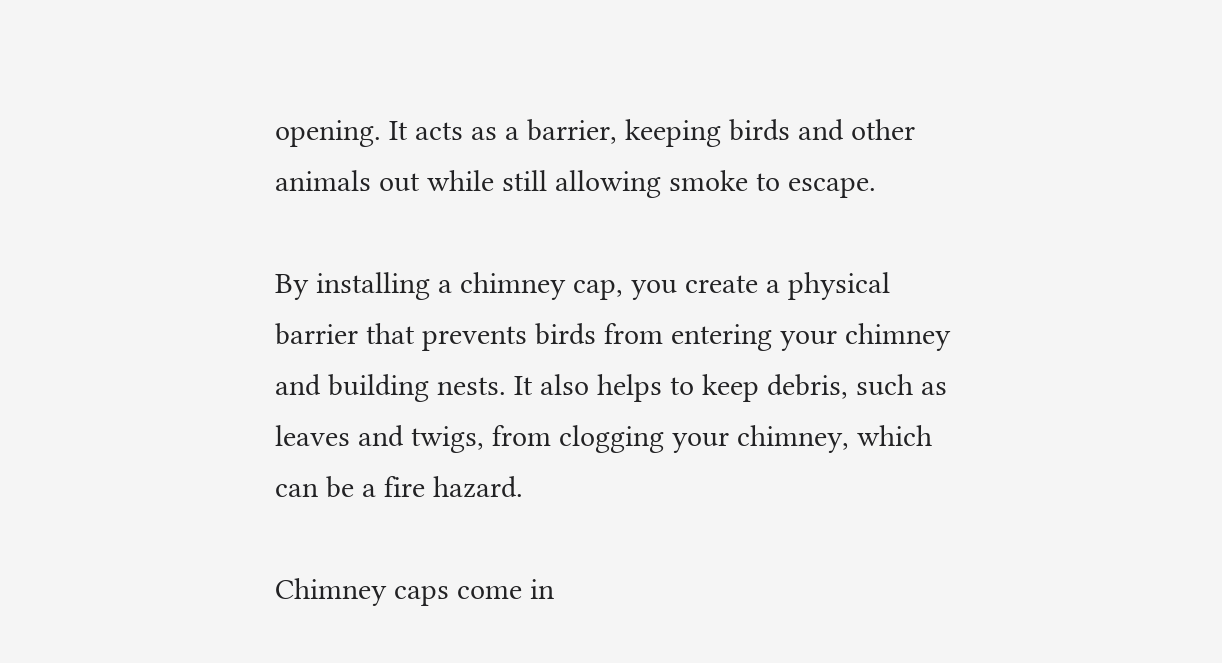opening. It acts as a barrier, keeping birds and other animals out while still allowing smoke to escape.

By installing a chimney cap, you create a physical barrier that prevents birds from entering your chimney and building nests. It also helps to keep debris, such as leaves and twigs, from clogging your chimney, which can be a fire hazard.

Chimney caps come in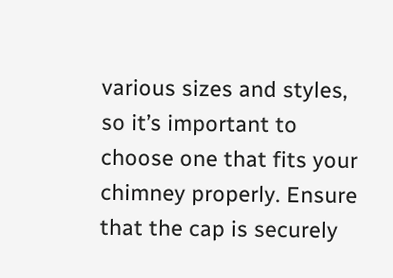various sizes and styles, so it’s important to choose one that fits your chimney properly. Ensure that the cap is securely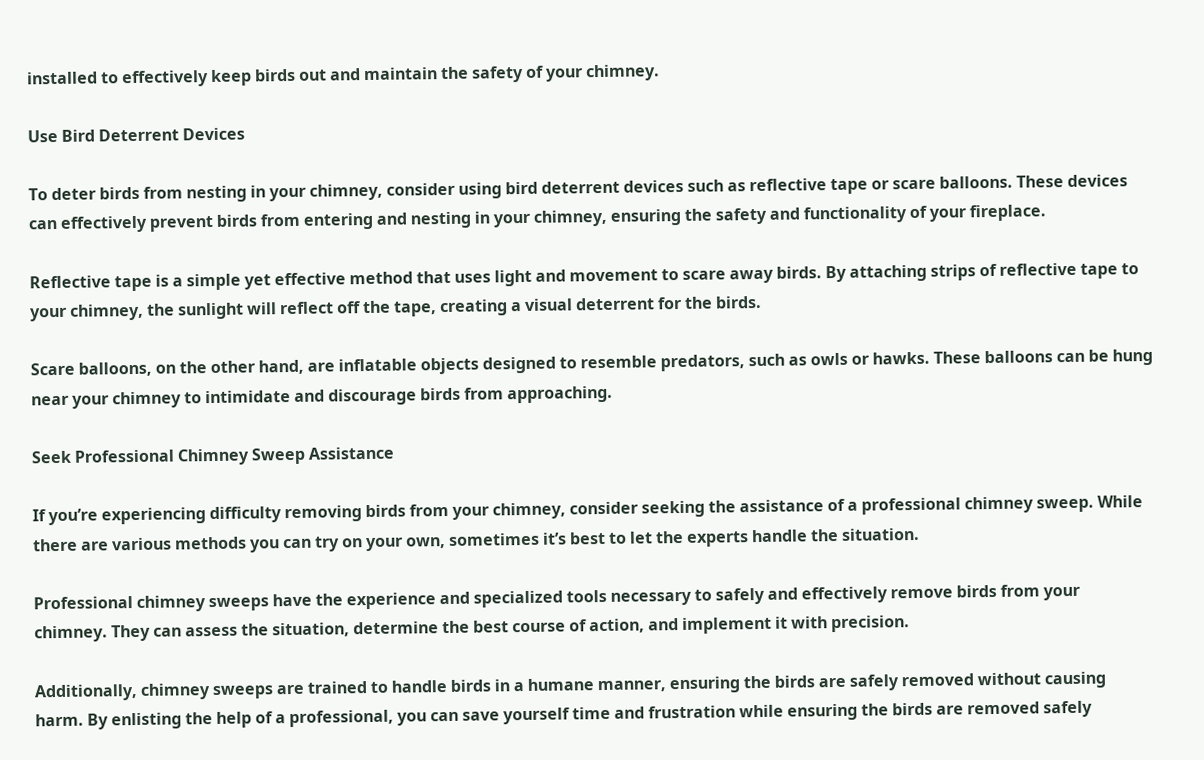installed to effectively keep birds out and maintain the safety of your chimney.

Use Bird Deterrent Devices

To deter birds from nesting in your chimney, consider using bird deterrent devices such as reflective tape or scare balloons. These devices can effectively prevent birds from entering and nesting in your chimney, ensuring the safety and functionality of your fireplace.

Reflective tape is a simple yet effective method that uses light and movement to scare away birds. By attaching strips of reflective tape to your chimney, the sunlight will reflect off the tape, creating a visual deterrent for the birds.

Scare balloons, on the other hand, are inflatable objects designed to resemble predators, such as owls or hawks. These balloons can be hung near your chimney to intimidate and discourage birds from approaching.

Seek Professional Chimney Sweep Assistance

If you’re experiencing difficulty removing birds from your chimney, consider seeking the assistance of a professional chimney sweep. While there are various methods you can try on your own, sometimes it’s best to let the experts handle the situation.

Professional chimney sweeps have the experience and specialized tools necessary to safely and effectively remove birds from your chimney. They can assess the situation, determine the best course of action, and implement it with precision.

Additionally, chimney sweeps are trained to handle birds in a humane manner, ensuring the birds are safely removed without causing harm. By enlisting the help of a professional, you can save yourself time and frustration while ensuring the birds are removed safely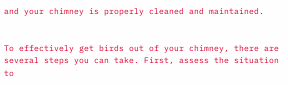and your chimney is properly cleaned and maintained.


To effectively get birds out of your chimney, there are several steps you can take. First, assess the situation to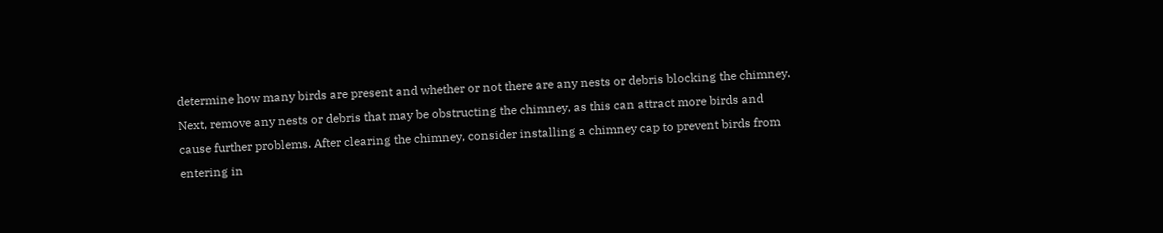determine how many birds are present and whether or not there are any nests or debris blocking the chimney. Next, remove any nests or debris that may be obstructing the chimney, as this can attract more birds and cause further problems. After clearing the chimney, consider installing a chimney cap to prevent birds from entering in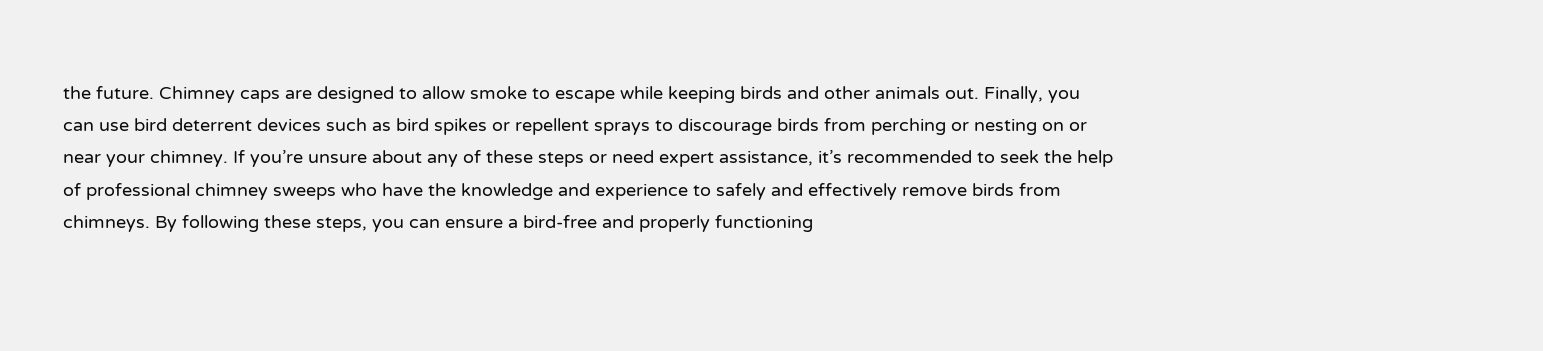the future. Chimney caps are designed to allow smoke to escape while keeping birds and other animals out. Finally, you can use bird deterrent devices such as bird spikes or repellent sprays to discourage birds from perching or nesting on or near your chimney. If you’re unsure about any of these steps or need expert assistance, it’s recommended to seek the help of professional chimney sweeps who have the knowledge and experience to safely and effectively remove birds from chimneys. By following these steps, you can ensure a bird-free and properly functioning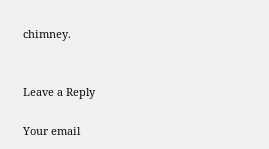chimney.


Leave a Reply

Your email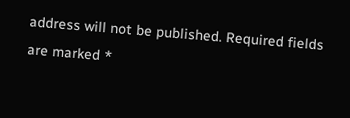address will not be published. Required fields are marked *